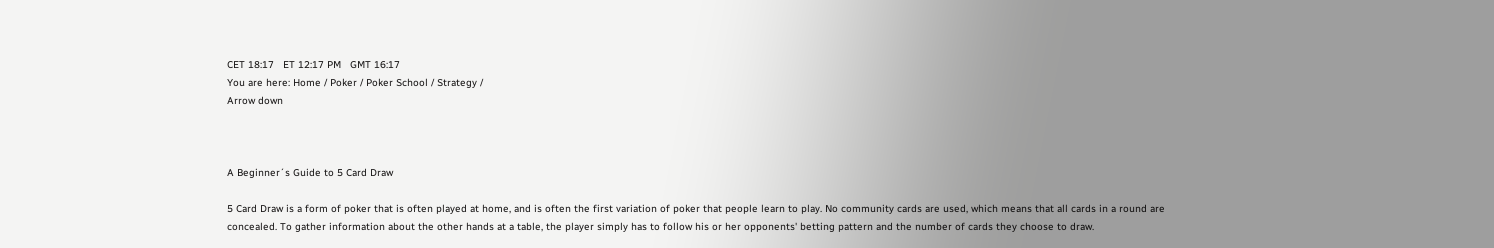CET 18:17   ET 12:17 PM   GMT 16:17
You are here: Home / Poker / Poker School / Strategy /
Arrow down



A Beginner´s Guide to 5 Card Draw

5 Card Draw is a form of poker that is often played at home, and is often the first variation of poker that people learn to play. No community cards are used, which means that all cards in a round are concealed. To gather information about the other hands at a table, the player simply has to follow his or her opponents' betting pattern and the number of cards they choose to draw.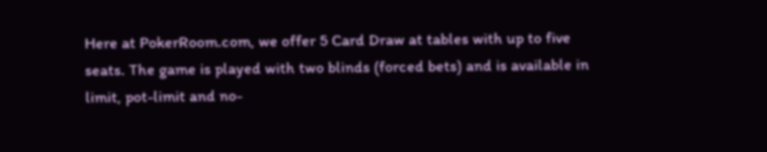Here at PokerRoom.com, we offer 5 Card Draw at tables with up to five seats. The game is played with two blinds (forced bets) and is available in limit, pot-limit and no-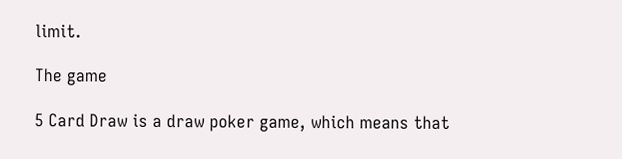limit.

The game

5 Card Draw is a draw poker game, which means that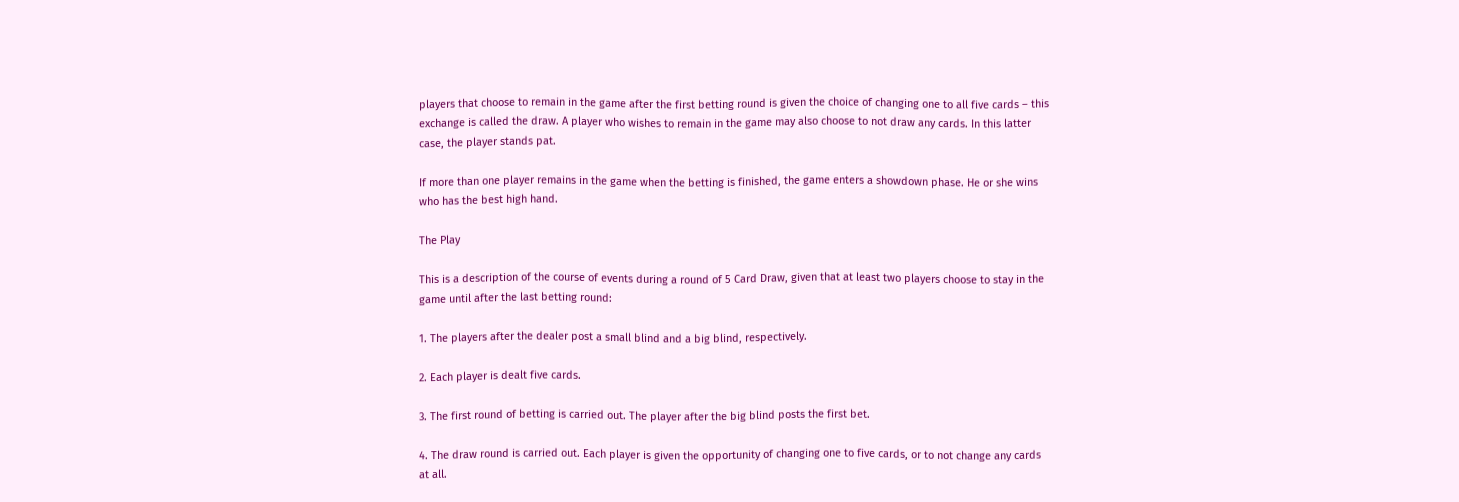players that choose to remain in the game after the first betting round is given the choice of changing one to all five cards – this exchange is called the draw. A player who wishes to remain in the game may also choose to not draw any cards. In this latter case, the player stands pat.

If more than one player remains in the game when the betting is finished, the game enters a showdown phase. He or she wins who has the best high hand.

The Play

This is a description of the course of events during a round of 5 Card Draw, given that at least two players choose to stay in the game until after the last betting round:

1. The players after the dealer post a small blind and a big blind, respectively.

2. Each player is dealt five cards.

3. The first round of betting is carried out. The player after the big blind posts the first bet.

4. The draw round is carried out. Each player is given the opportunity of changing one to five cards, or to not change any cards at all.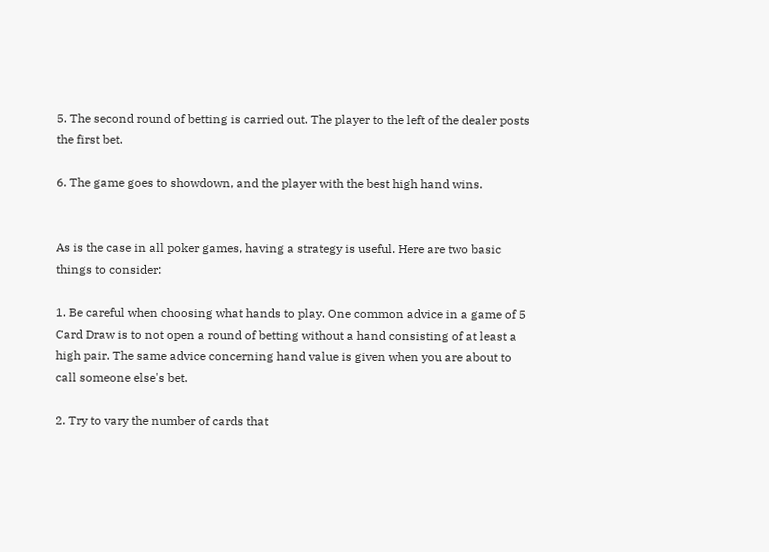5. The second round of betting is carried out. The player to the left of the dealer posts the first bet.

6. The game goes to showdown, and the player with the best high hand wins.


As is the case in all poker games, having a strategy is useful. Here are two basic things to consider:

1. Be careful when choosing what hands to play. One common advice in a game of 5 Card Draw is to not open a round of betting without a hand consisting of at least a high pair. The same advice concerning hand value is given when you are about to call someone else's bet.

2. Try to vary the number of cards that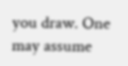you draw. One may assume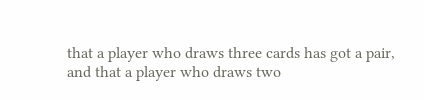that a player who draws three cards has got a pair, and that a player who draws two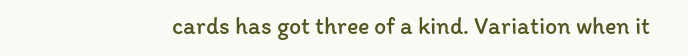cards has got three of a kind. Variation when it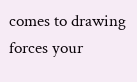comes to drawing forces your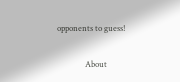opponents to guess!

              About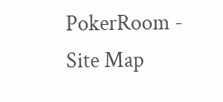PokerRoom - Site Map